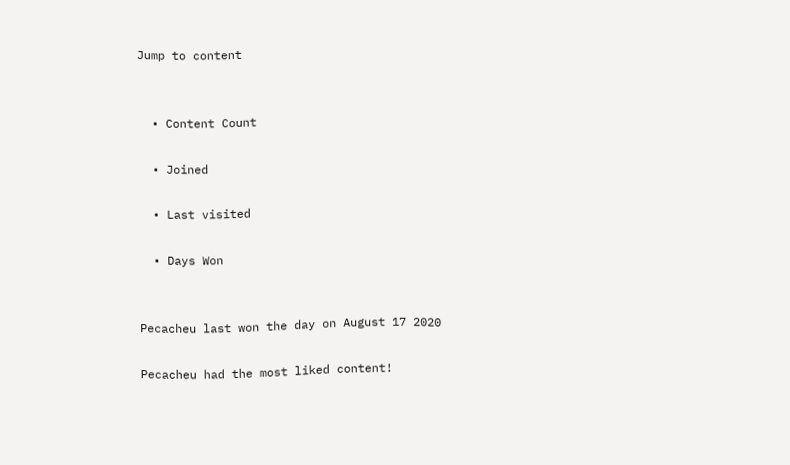Jump to content


  • Content Count

  • Joined

  • Last visited

  • Days Won


Pecacheu last won the day on August 17 2020

Pecacheu had the most liked content!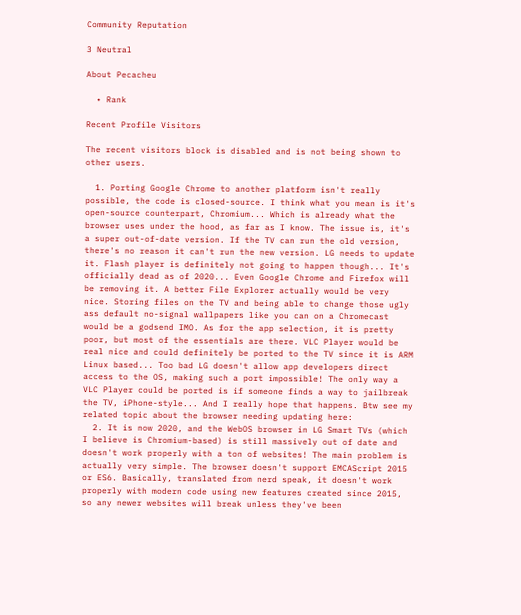Community Reputation

3 Neutral

About Pecacheu

  • Rank

Recent Profile Visitors

The recent visitors block is disabled and is not being shown to other users.

  1. Porting Google Chrome to another platform isn't really possible, the code is closed-source. I think what you mean is it's open-source counterpart, Chromium... Which is already what the browser uses under the hood, as far as I know. The issue is, it's a super out-of-date version. If the TV can run the old version, there's no reason it can't run the new version. LG needs to update it. Flash player is definitely not going to happen though... It's officially dead as of 2020... Even Google Chrome and Firefox will be removing it. A better File Explorer actually would be very nice. Storing files on the TV and being able to change those ugly ass default no-signal wallpapers like you can on a Chromecast would be a godsend IMO. As for the app selection, it is pretty poor, but most of the essentials are there. VLC Player would be real nice and could definitely be ported to the TV since it is ARM Linux based... Too bad LG doesn't allow app developers direct access to the OS, making such a port impossible! The only way a VLC Player could be ported is if someone finds a way to jailbreak the TV, iPhone-style... And I really hope that happens. Btw see my related topic about the browser needing updating here:
  2. It is now 2020, and the WebOS browser in LG Smart TVs (which I believe is Chromium-based) is still massively out of date and doesn't work properly with a ton of websites! The main problem is actually very simple. The browser doesn't support EMCAScript 2015 or ES6. Basically, translated from nerd speak, it doesn't work properly with modern code using new features created since 2015, so any newer websites will break unless they've been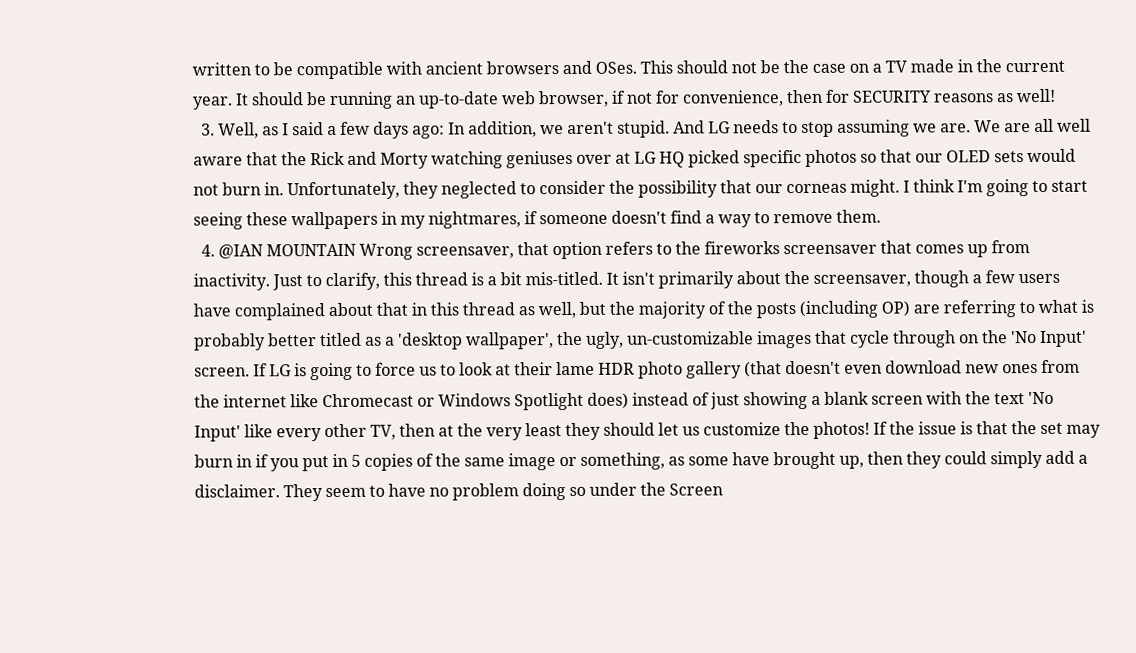written to be compatible with ancient browsers and OSes. This should not be the case on a TV made in the current year. It should be running an up-to-date web browser, if not for convenience, then for SECURITY reasons as well!
  3. Well, as I said a few days ago: In addition, we aren't stupid. And LG needs to stop assuming we are. We are all well aware that the Rick and Morty watching geniuses over at LG HQ picked specific photos so that our OLED sets would not burn in. Unfortunately, they neglected to consider the possibility that our corneas might. I think I'm going to start seeing these wallpapers in my nightmares, if someone doesn't find a way to remove them.
  4. @IAN MOUNTAIN Wrong screensaver, that option refers to the fireworks screensaver that comes up from inactivity. Just to clarify, this thread is a bit mis-titled. It isn't primarily about the screensaver, though a few users have complained about that in this thread as well, but the majority of the posts (including OP) are referring to what is probably better titled as a 'desktop wallpaper', the ugly, un-customizable images that cycle through on the 'No Input' screen. If LG is going to force us to look at their lame HDR photo gallery (that doesn't even download new ones from the internet like Chromecast or Windows Spotlight does) instead of just showing a blank screen with the text 'No Input' like every other TV, then at the very least they should let us customize the photos! If the issue is that the set may burn in if you put in 5 copies of the same image or something, as some have brought up, then they could simply add a disclaimer. They seem to have no problem doing so under the Screen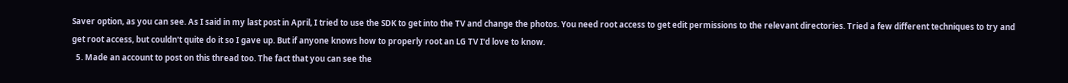Saver option, as you can see. As I said in my last post in April, I tried to use the SDK to get into the TV and change the photos. You need root access to get edit permissions to the relevant directories. Tried a few different techniques to try and get root access, but couldn't quite do it so I gave up. But if anyone knows how to properly root an LG TV I'd love to know.
  5. Made an account to post on this thread too. The fact that you can see the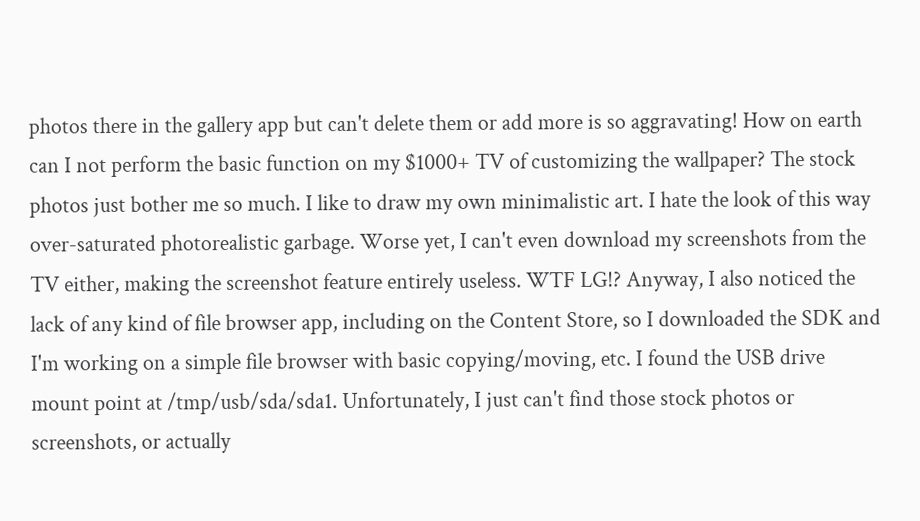photos there in the gallery app but can't delete them or add more is so aggravating! How on earth can I not perform the basic function on my $1000+ TV of customizing the wallpaper? The stock photos just bother me so much. I like to draw my own minimalistic art. I hate the look of this way over-saturated photorealistic garbage. Worse yet, I can't even download my screenshots from the TV either, making the screenshot feature entirely useless. WTF LG!? Anyway, I also noticed the lack of any kind of file browser app, including on the Content Store, so I downloaded the SDK and I'm working on a simple file browser with basic copying/moving, etc. I found the USB drive mount point at /tmp/usb/sda/sda1. Unfortunately, I just can't find those stock photos or screenshots, or actually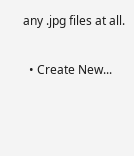any .jpg files at all.

  • Create New...